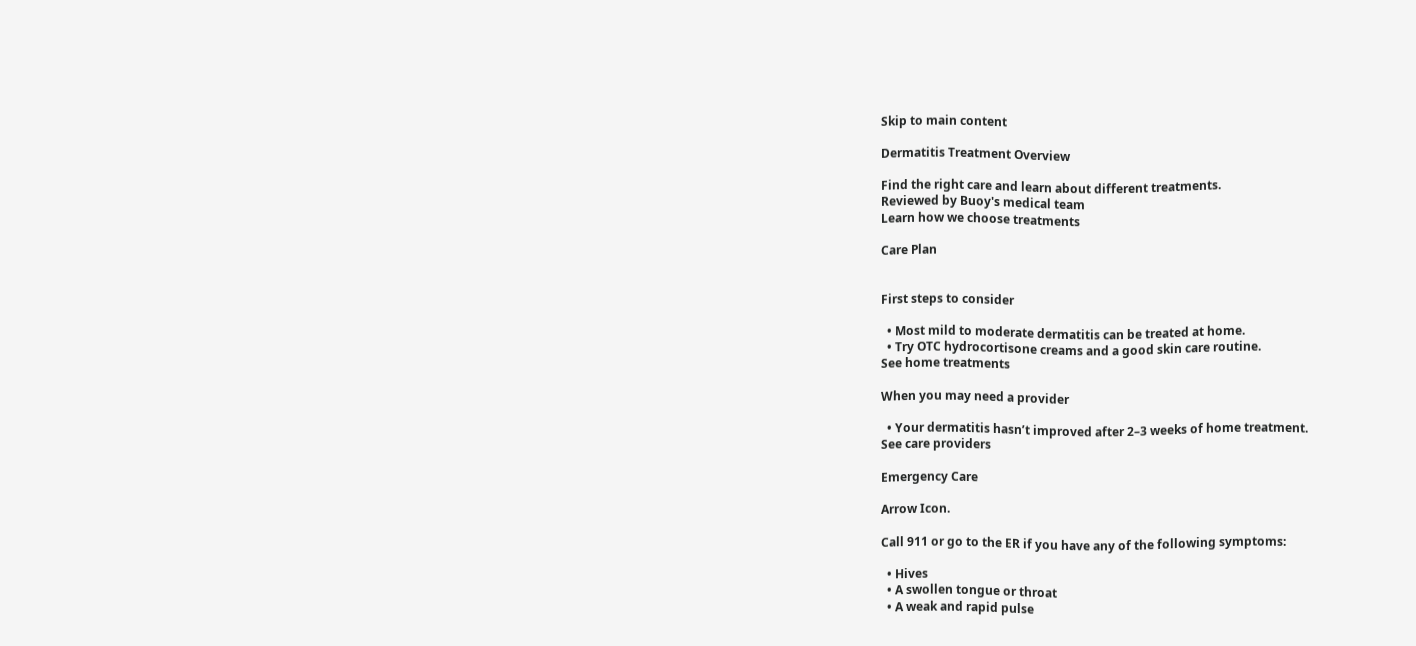Skip to main content

Dermatitis Treatment Overview

Find the right care and learn about different treatments.
Reviewed by Buoy's medical team
Learn how we choose treatments

Care Plan


First steps to consider

  • Most mild to moderate dermatitis can be treated at home.
  • Try OTC hydrocortisone creams and a good skin care routine.
See home treatments

When you may need a provider

  • Your dermatitis hasn’t improved after 2–3 weeks of home treatment.
See care providers

Emergency Care

Arrow Icon.

Call 911 or go to the ER if you have any of the following symptoms:

  • Hives
  • A swollen tongue or throat
  • A weak and rapid pulse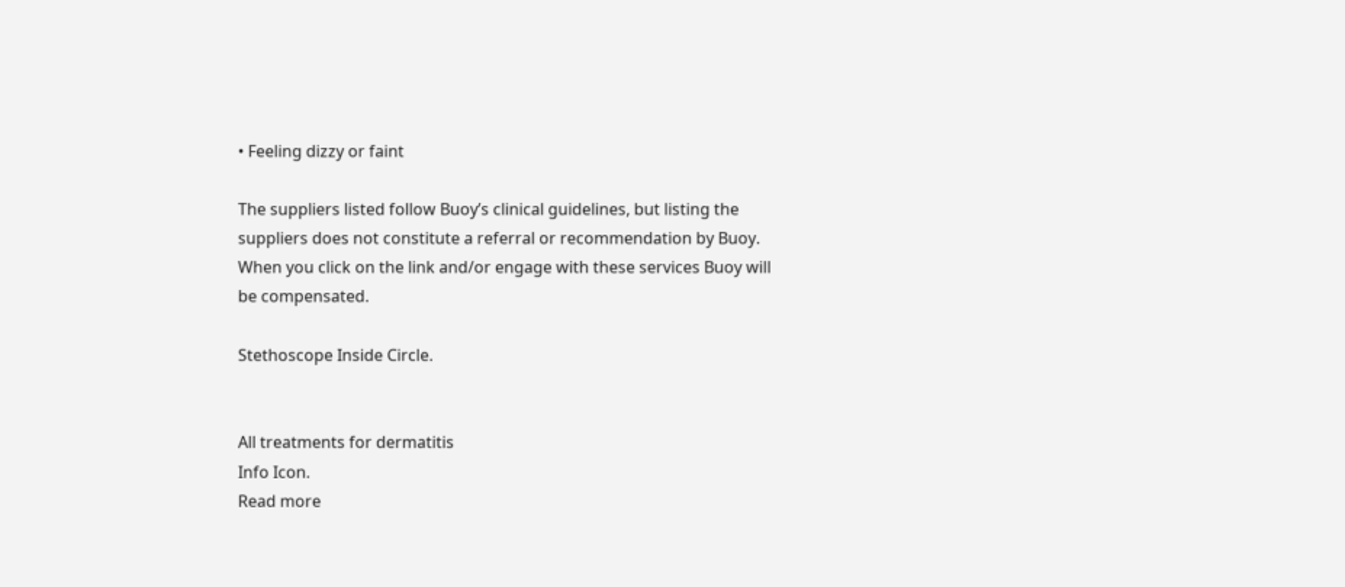• Feeling dizzy or faint

The suppliers listed follow Buoy’s clinical guidelines, but listing the suppliers does not constitute a referral or recommendation by Buoy. When you click on the link and/or engage with these services Buoy will be compensated.

Stethoscope Inside Circle.


All treatments for dermatitis
Info Icon.
Read more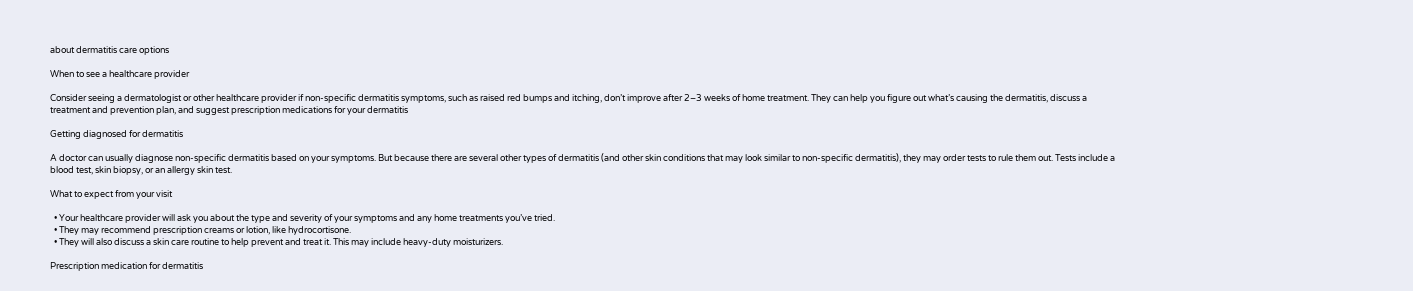about dermatitis care options

When to see a healthcare provider

Consider seeing a dermatologist or other healthcare provider if non-specific dermatitis symptoms, such as raised red bumps and itching, don’t improve after 2–3 weeks of home treatment. They can help you figure out what’s causing the dermatitis, discuss a treatment and prevention plan, and suggest prescription medications for your dermatitis

Getting diagnosed for dermatitis

A doctor can usually diagnose non-specific dermatitis based on your symptoms. But because there are several other types of dermatitis (and other skin conditions that may look similar to non-specific dermatitis), they may order tests to rule them out. Tests include a blood test, skin biopsy, or an allergy skin test.

What to expect from your visit

  • Your healthcare provider will ask you about the type and severity of your symptoms and any home treatments you’ve tried.
  • They may recommend prescription creams or lotion, like hydrocortisone.
  • They will also discuss a skin care routine to help prevent and treat it. This may include heavy-duty moisturizers.

Prescription medication for dermatitis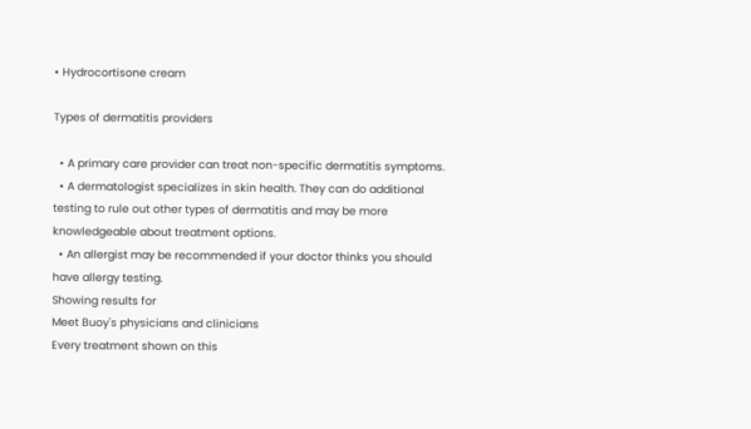• Hydrocortisone cream

Types of dermatitis providers

  • A primary care provider can treat non-specific dermatitis symptoms.
  • A dermatologist specializes in skin health. They can do additional testing to rule out other types of dermatitis and may be more knowledgeable about treatment options.
  • An allergist may be recommended if your doctor thinks you should have allergy testing.
Showing results for
Meet Buoy's physicians and clinicians
Every treatment shown on this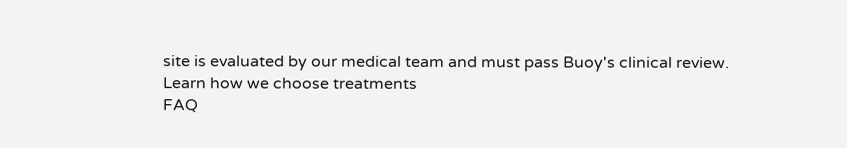site is evaluated by our medical team and must pass Buoy's clinical review.
Learn how we choose treatments
FAQ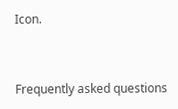Icon.


Frequently asked questions